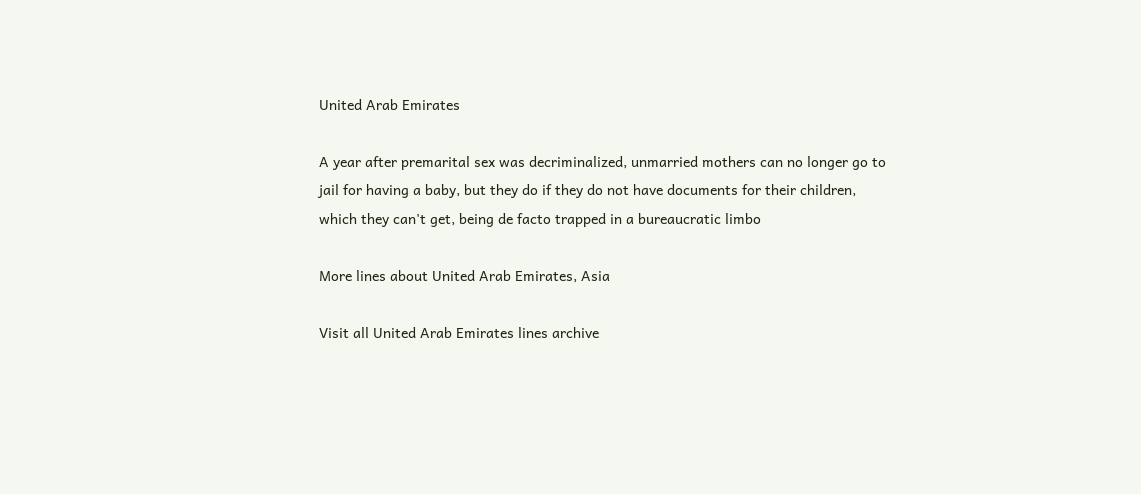United Arab Emirates

A year after premarital sex was decriminalized, unmarried mothers can no longer go to jail for having a baby, but they do if they do not have documents for their children, which they can't get, being de facto trapped in a bureaucratic limbo

More lines about United Arab Emirates, Asia

Visit all United Arab Emirates lines archive